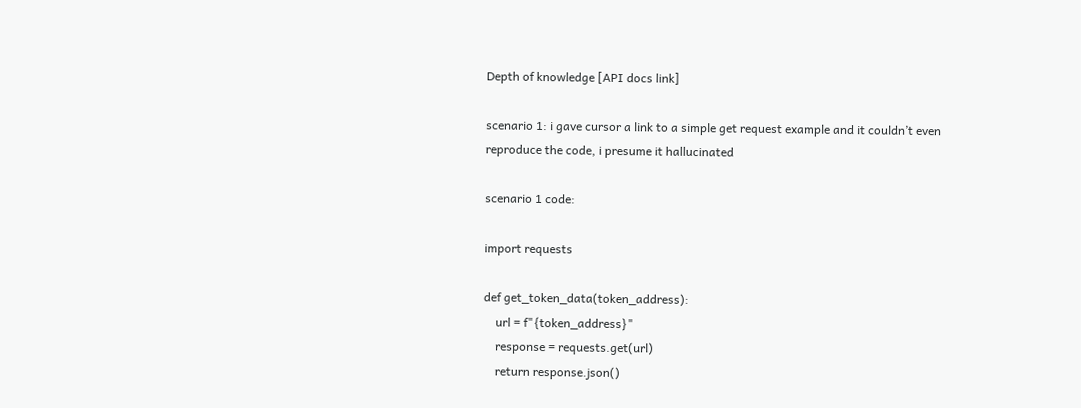Depth of knowledge [API docs link]

scenario 1: i gave cursor a link to a simple get request example and it couldn’t even reproduce the code, i presume it hallucinated

scenario 1 code:

import requests

def get_token_data(token_address):
    url = f"{token_address}"
    response = requests.get(url)
    return response.json()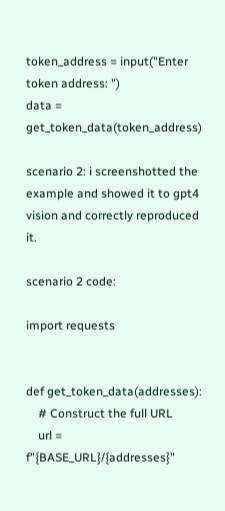token_address = input("Enter token address: ")
data = get_token_data(token_address)

scenario 2: i screenshotted the example and showed it to gpt4 vision and correctly reproduced it.

scenario 2 code:

import requests


def get_token_data(addresses):
    # Construct the full URL
    url = f"{BASE_URL}/{addresses}"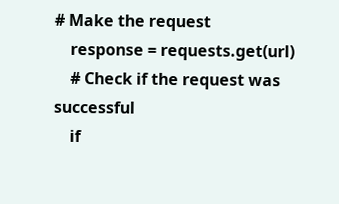# Make the request
    response = requests.get(url)
    # Check if the request was successful
    if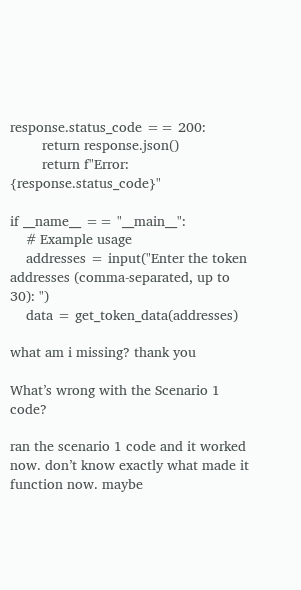response.status_code == 200:
        return response.json()
        return f"Error: {response.status_code}"

if __name__ == "__main__":
    # Example usage
    addresses = input("Enter the token addresses (comma-separated, up to 30): ")
    data = get_token_data(addresses)

what am i missing? thank you

What’s wrong with the Scenario 1 code?

ran the scenario 1 code and it worked now. don’t know exactly what made it function now. maybe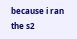because i ran the s2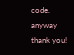code. anyway thank you!